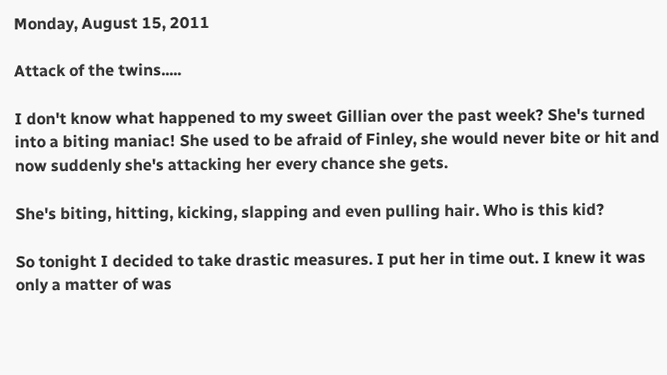Monday, August 15, 2011

Attack of the twins.....

I don't know what happened to my sweet Gillian over the past week? She's turned into a biting maniac! She used to be afraid of Finley, she would never bite or hit and now suddenly she's attacking her every chance she gets.

She's biting, hitting, kicking, slapping and even pulling hair. Who is this kid?

So tonight I decided to take drastic measures. I put her in time out. I knew it was only a matter of was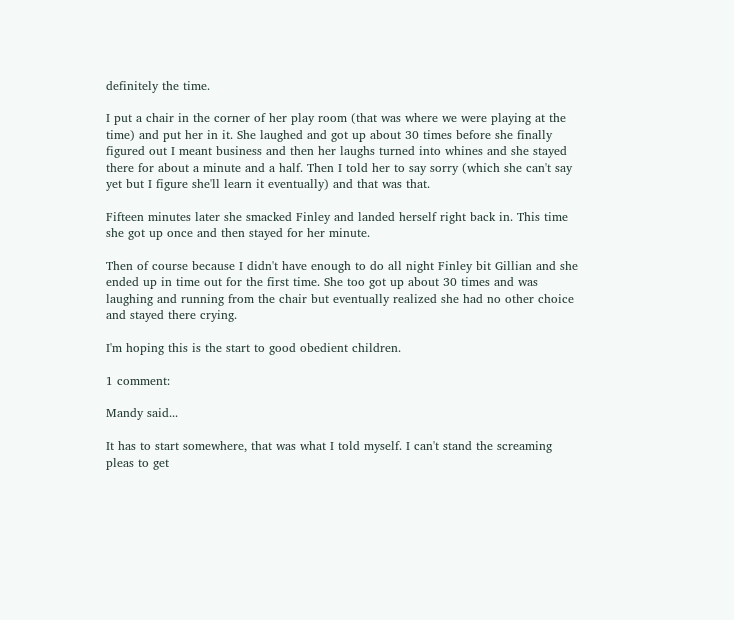definitely the time.

I put a chair in the corner of her play room (that was where we were playing at the time) and put her in it. She laughed and got up about 30 times before she finally figured out I meant business and then her laughs turned into whines and she stayed there for about a minute and a half. Then I told her to say sorry (which she can't say yet but I figure she'll learn it eventually) and that was that.

Fifteen minutes later she smacked Finley and landed herself right back in. This time she got up once and then stayed for her minute.

Then of course because I didn't have enough to do all night Finley bit Gillian and she ended up in time out for the first time. She too got up about 30 times and was laughing and running from the chair but eventually realized she had no other choice and stayed there crying.

I'm hoping this is the start to good obedient children.

1 comment:

Mandy said...

It has to start somewhere, that was what I told myself. I can't stand the screaming pleas to get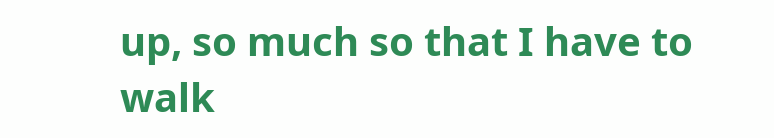up, so much so that I have to walk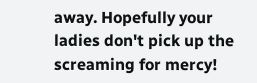away. Hopefully your ladies don't pick up the screaming for mercy!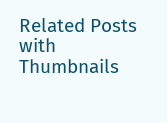Related Posts with Thumbnails